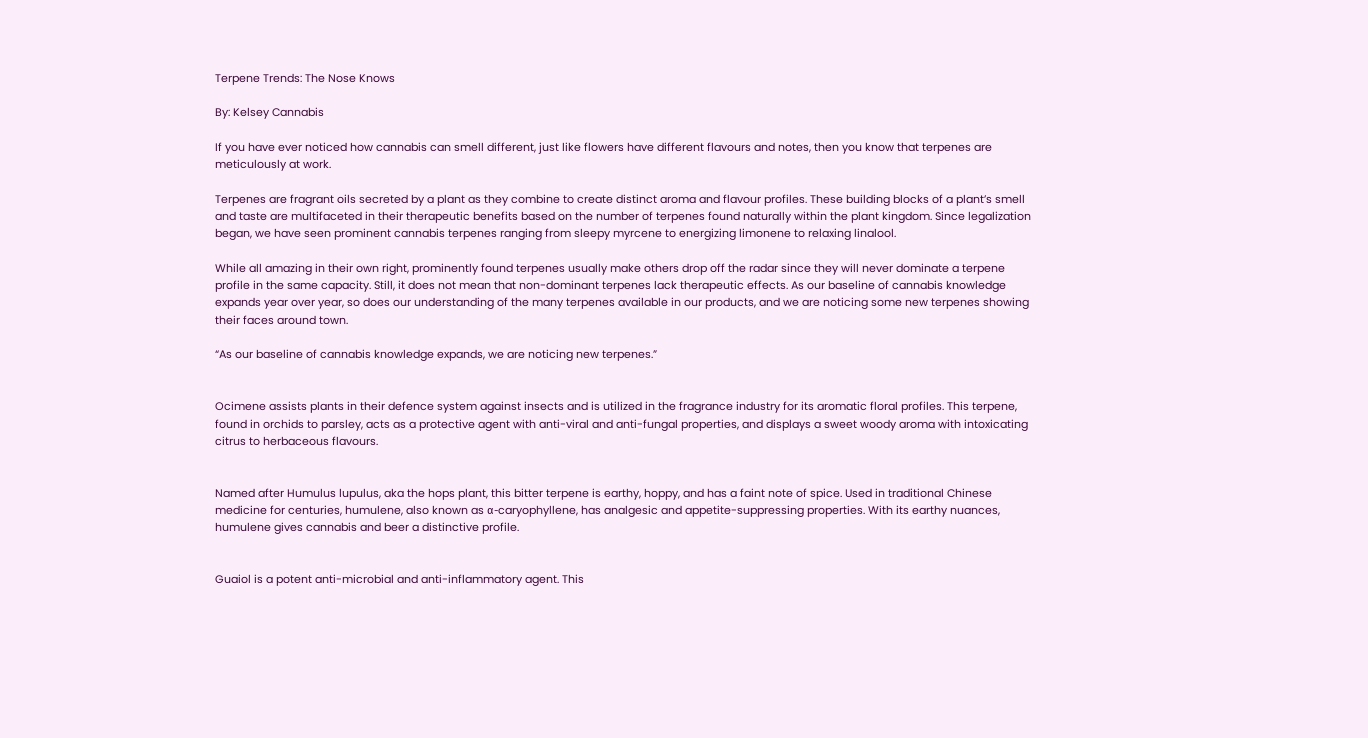Terpene Trends: The Nose Knows

By: Kelsey Cannabis

If you have ever noticed how cannabis can smell different, just like flowers have different flavours and notes, then you know that terpenes are meticulously at work.

Terpenes are fragrant oils secreted by a plant as they combine to create distinct aroma and flavour profiles. These building blocks of a plant’s smell and taste are multifaceted in their therapeutic benefits based on the number of terpenes found naturally within the plant kingdom. Since legalization began, we have seen prominent cannabis terpenes ranging from sleepy myrcene to energizing limonene to relaxing linalool.

While all amazing in their own right, prominently found terpenes usually make others drop off the radar since they will never dominate a terpene profile in the same capacity. Still, it does not mean that non-dominant terpenes lack therapeutic effects. As our baseline of cannabis knowledge expands year over year, so does our understanding of the many terpenes available in our products, and we are noticing some new terpenes showing their faces around town.

“As our baseline of cannabis knowledge expands, we are noticing new terpenes.”


Ocimene assists plants in their defence system against insects and is utilized in the fragrance industry for its aromatic floral profiles. This terpene, found in orchids to parsley, acts as a protective agent with anti-viral and anti-fungal properties, and displays a sweet woody aroma with intoxicating citrus to herbaceous flavours.


Named after Humulus lupulus, aka the hops plant, this bitter terpene is earthy, hoppy, and has a faint note of spice. Used in traditional Chinese medicine for centuries, humulene, also known as α-caryophyllene, has analgesic and appetite-suppressing properties. With its earthy nuances, humulene gives cannabis and beer a distinctive profile.


Guaiol is a potent anti-microbial and anti-inflammatory agent. This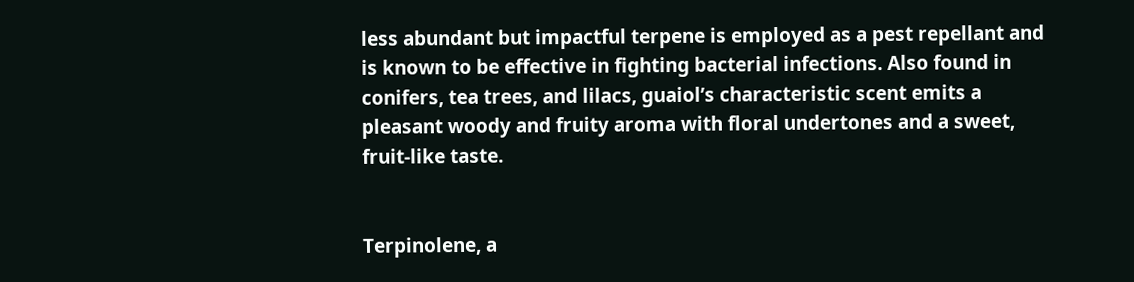less abundant but impactful terpene is employed as a pest repellant and is known to be effective in fighting bacterial infections. Also found in conifers, tea trees, and lilacs, guaiol’s characteristic scent emits a pleasant woody and fruity aroma with floral undertones and a sweet, fruit-like taste.


Terpinolene, a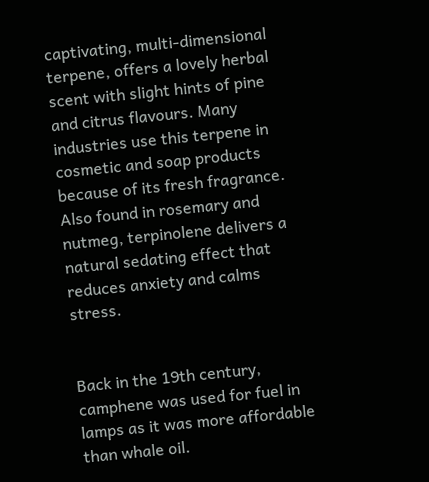captivating, multi-dimensional terpene, offers a lovely herbal scent with slight hints of pine and citrus flavours. Many industries use this terpene in cosmetic and soap products because of its fresh fragrance. Also found in rosemary and nutmeg, terpinolene delivers a natural sedating effect that reduces anxiety and calms stress.


Back in the 19th century, camphene was used for fuel in lamps as it was more affordable than whale oil.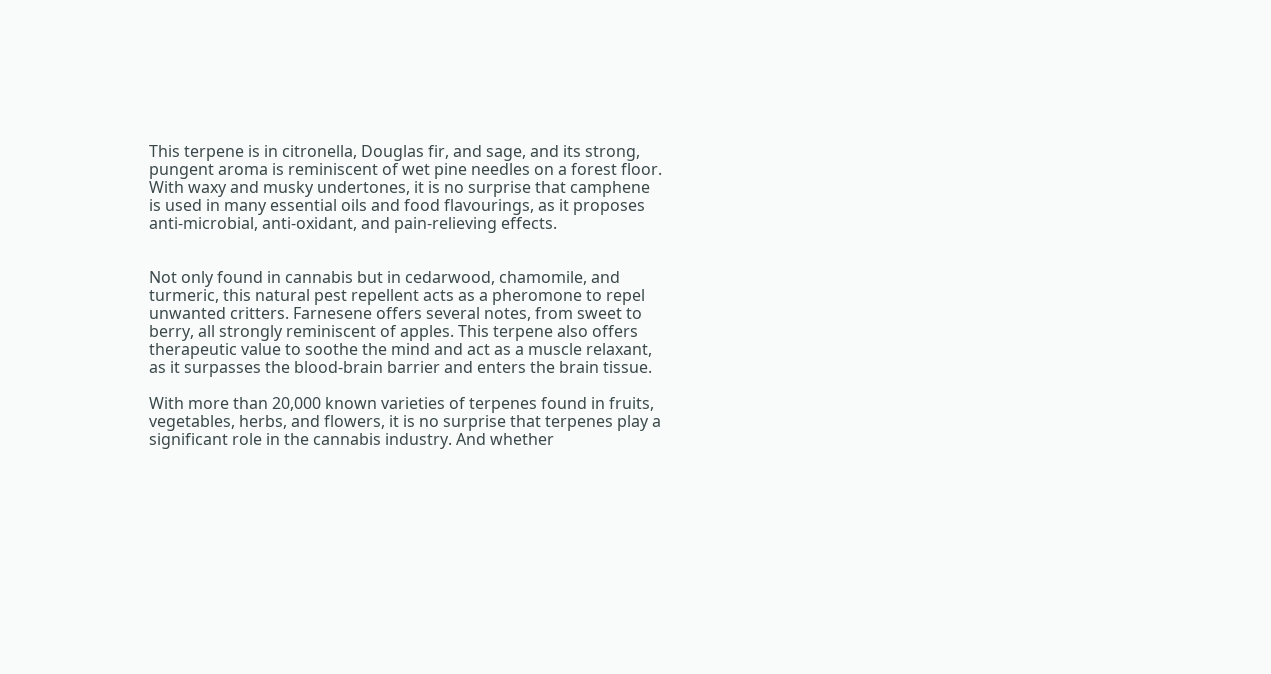This terpene is in citronella, Douglas fir, and sage, and its strong, pungent aroma is reminiscent of wet pine needles on a forest floor. With waxy and musky undertones, it is no surprise that camphene is used in many essential oils and food flavourings, as it proposes anti-microbial, anti-oxidant, and pain-relieving effects.


Not only found in cannabis but in cedarwood, chamomile, and turmeric, this natural pest repellent acts as a pheromone to repel unwanted critters. Farnesene offers several notes, from sweet to berry, all strongly reminiscent of apples. This terpene also offers therapeutic value to soothe the mind and act as a muscle relaxant, as it surpasses the blood-brain barrier and enters the brain tissue.

With more than 20,000 known varieties of terpenes found in fruits, vegetables, herbs, and flowers, it is no surprise that terpenes play a significant role in the cannabis industry. And whether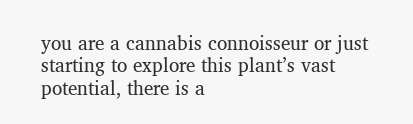you are a cannabis connoisseur or just starting to explore this plant’s vast potential, there is a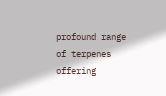profound range of terpenes offering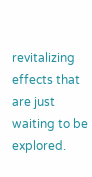revitalizing effects that are just waiting to be explored.